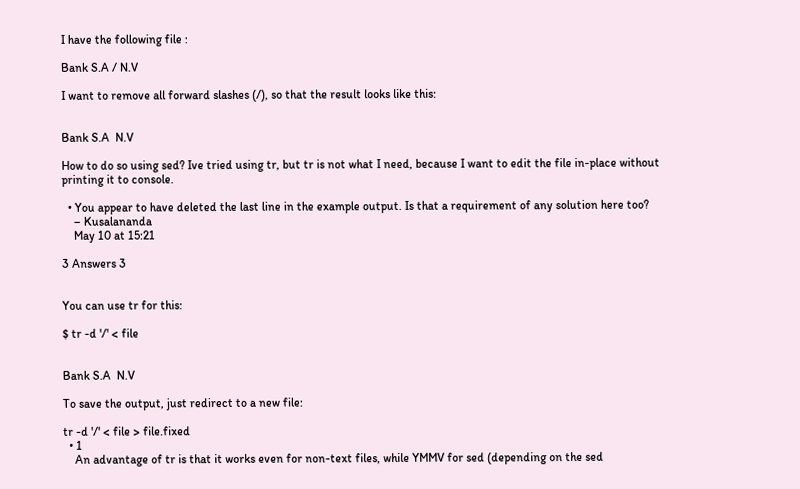I have the following file :

Bank S.A / N.V

I want to remove all forward slashes (/), so that the result looks like this:


Bank S.A  N.V

How to do so using sed? Ive tried using tr, but tr is not what I need, because I want to edit the file in-place without printing it to console.

  • You appear to have deleted the last line in the example output. Is that a requirement of any solution here too?
    – Kusalananda
    May 10 at 15:21

3 Answers 3


You can use tr for this:

$ tr -d '/' < file


Bank S.A  N.V

To save the output, just redirect to a new file:

tr -d '/' < file > file.fixed
  • 1
    An advantage of tr is that it works even for non-text files, while YMMV for sed (depending on the sed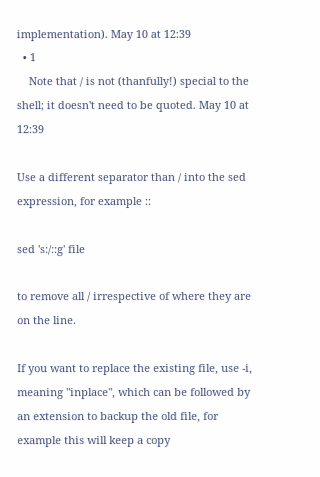implementation). May 10 at 12:39
  • 1
    Note that / is not (thanfully!) special to the shell; it doesn't need to be quoted. May 10 at 12:39

Use a different separator than / into the sed expression, for example ::

sed 's:/::g' file

to remove all / irrespective of where they are on the line.

If you want to replace the existing file, use -i, meaning "inplace", which can be followed by an extension to backup the old file, for example this will keep a copy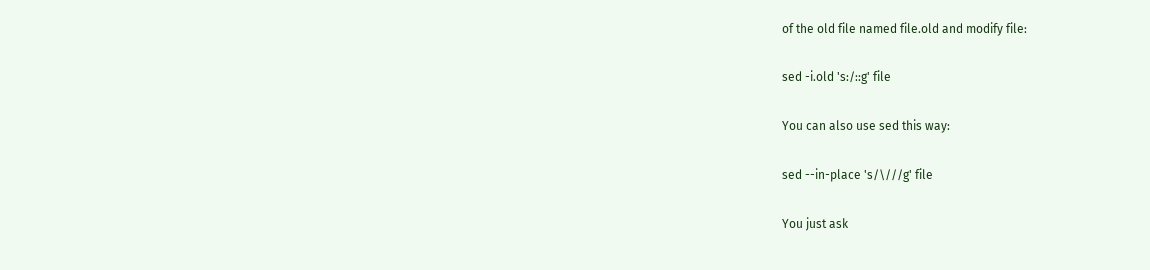of the old file named file.old and modify file:

sed -i.old 's:/::g' file

You can also use sed this way:

sed --in-place 's/\///g' file

You just ask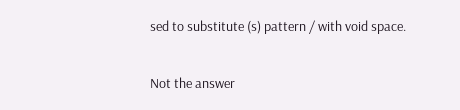sed to substitute (s) pattern / with void space.

Not the answer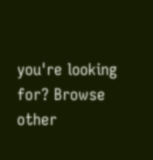you're looking for? Browse other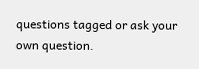questions tagged or ask your own question.